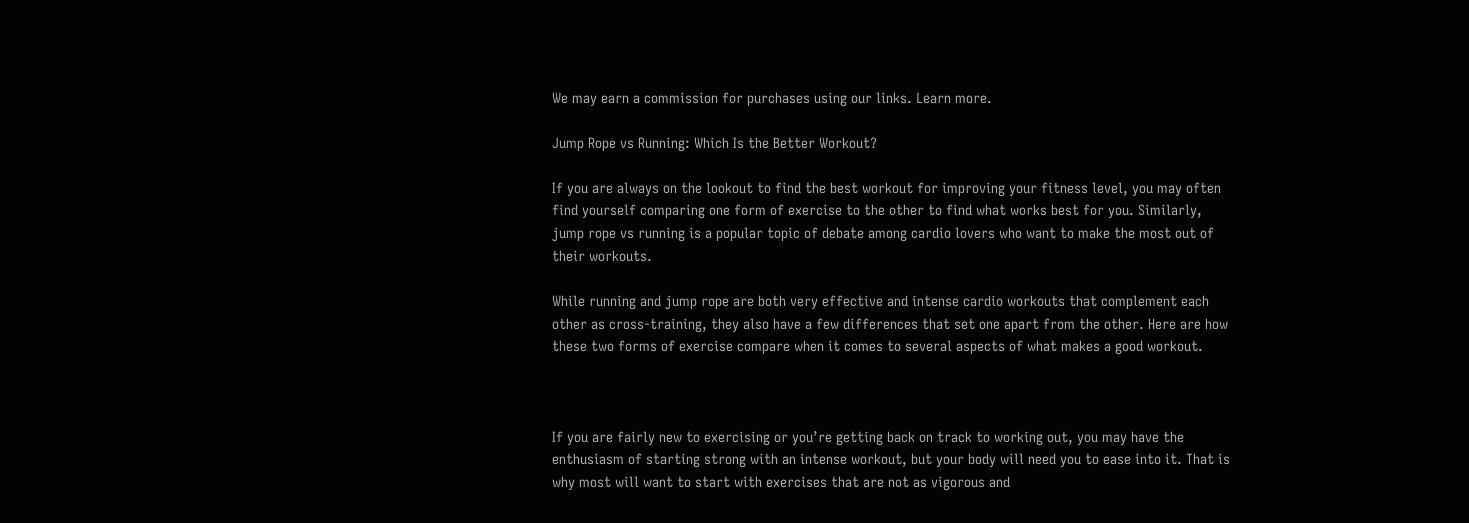We may earn a commission for purchases using our links. Learn more.

Jump Rope vs Running: Which Is the Better Workout?

If you are always on the lookout to find the best workout for improving your fitness level, you may often find yourself comparing one form of exercise to the other to find what works best for you. Similarly, jump rope vs running is a popular topic of debate among cardio lovers who want to make the most out of their workouts.

While running and jump rope are both very effective and intense cardio workouts that complement each other as cross-training, they also have a few differences that set one apart from the other. Here are how these two forms of exercise compare when it comes to several aspects of what makes a good workout.



If you are fairly new to exercising or you’re getting back on track to working out, you may have the enthusiasm of starting strong with an intense workout, but your body will need you to ease into it. That is why most will want to start with exercises that are not as vigorous and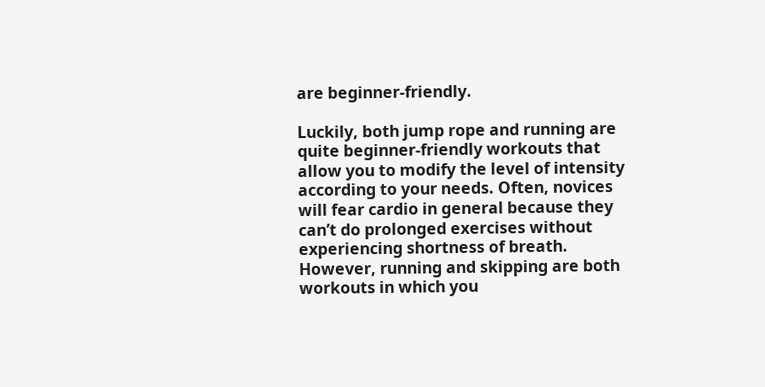are beginner-friendly.

Luckily, both jump rope and running are quite beginner-friendly workouts that allow you to modify the level of intensity according to your needs. Often, novices will fear cardio in general because they can’t do prolonged exercises without experiencing shortness of breath. However, running and skipping are both workouts in which you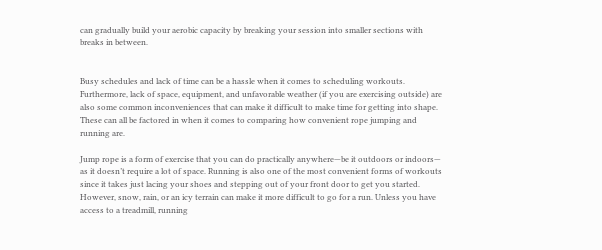can gradually build your aerobic capacity by breaking your session into smaller sections with breaks in between.


Busy schedules and lack of time can be a hassle when it comes to scheduling workouts. Furthermore, lack of space, equipment, and unfavorable weather (if you are exercising outside) are also some common inconveniences that can make it difficult to make time for getting into shape. These can all be factored in when it comes to comparing how convenient rope jumping and running are.

Jump rope is a form of exercise that you can do practically anywhere—be it outdoors or indoors— as it doesn’t require a lot of space. Running is also one of the most convenient forms of workouts since it takes just lacing your shoes and stepping out of your front door to get you started. However, snow, rain, or an icy terrain can make it more difficult to go for a run. Unless you have access to a treadmill, running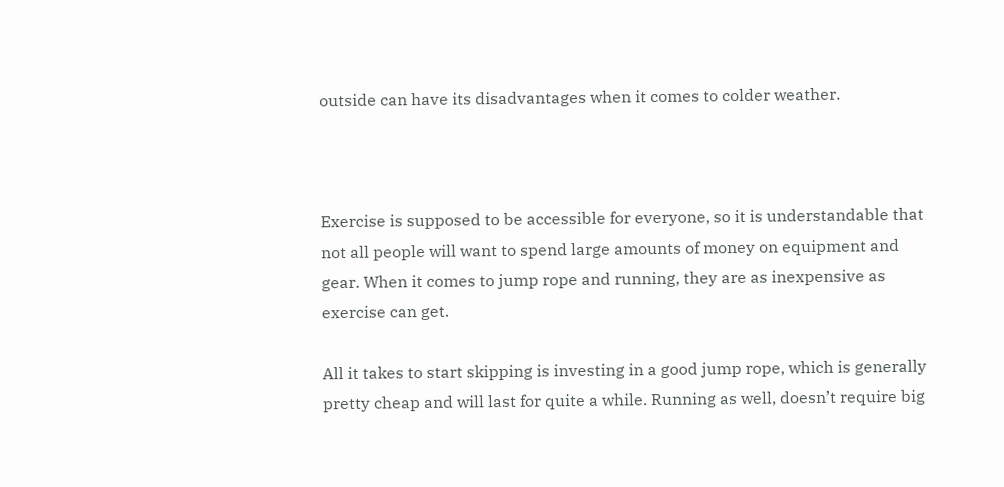outside can have its disadvantages when it comes to colder weather.



Exercise is supposed to be accessible for everyone, so it is understandable that not all people will want to spend large amounts of money on equipment and gear. When it comes to jump rope and running, they are as inexpensive as exercise can get.

All it takes to start skipping is investing in a good jump rope, which is generally pretty cheap and will last for quite a while. Running as well, doesn’t require big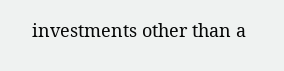investments other than a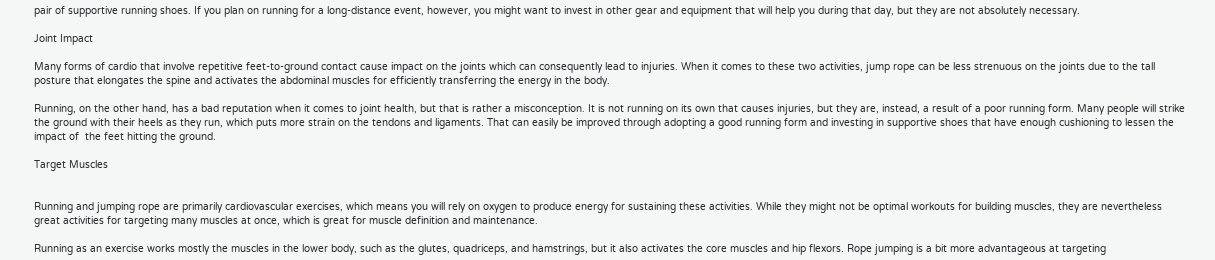pair of supportive running shoes. If you plan on running for a long-distance event, however, you might want to invest in other gear and equipment that will help you during that day, but they are not absolutely necessary.

Joint Impact

Many forms of cardio that involve repetitive feet-to-ground contact cause impact on the joints which can consequently lead to injuries. When it comes to these two activities, jump rope can be less strenuous on the joints due to the tall posture that elongates the spine and activates the abdominal muscles for efficiently transferring the energy in the body.

Running, on the other hand, has a bad reputation when it comes to joint health, but that is rather a misconception. It is not running on its own that causes injuries, but they are, instead, a result of a poor running form. Many people will strike the ground with their heels as they run, which puts more strain on the tendons and ligaments. That can easily be improved through adopting a good running form and investing in supportive shoes that have enough cushioning to lessen the impact of  the feet hitting the ground.

Target Muscles


Running and jumping rope are primarily cardiovascular exercises, which means you will rely on oxygen to produce energy for sustaining these activities. While they might not be optimal workouts for building muscles, they are nevertheless great activities for targeting many muscles at once, which is great for muscle definition and maintenance.

Running as an exercise works mostly the muscles in the lower body, such as the glutes, quadriceps, and hamstrings, but it also activates the core muscles and hip flexors. Rope jumping is a bit more advantageous at targeting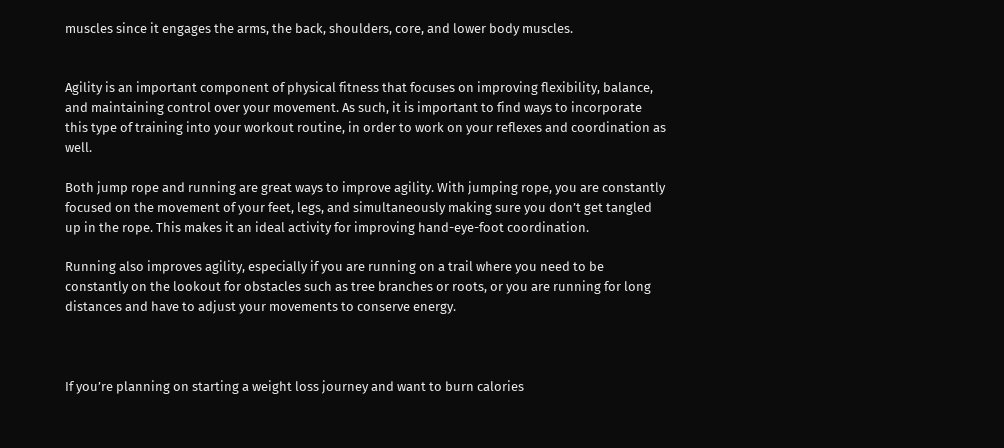muscles since it engages the arms, the back, shoulders, core, and lower body muscles.


Agility is an important component of physical fitness that focuses on improving flexibility, balance, and maintaining control over your movement. As such, it is important to find ways to incorporate this type of training into your workout routine, in order to work on your reflexes and coordination as well.

Both jump rope and running are great ways to improve agility. With jumping rope, you are constantly focused on the movement of your feet, legs, and simultaneously making sure you don’t get tangled up in the rope. This makes it an ideal activity for improving hand-eye-foot coordination.

Running also improves agility, especially if you are running on a trail where you need to be constantly on the lookout for obstacles such as tree branches or roots, or you are running for long distances and have to adjust your movements to conserve energy.



If you’re planning on starting a weight loss journey and want to burn calories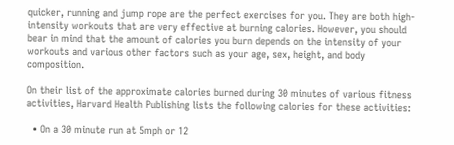quicker, running and jump rope are the perfect exercises for you. They are both high-intensity workouts that are very effective at burning calories. However, you should bear in mind that the amount of calories you burn depends on the intensity of your workouts and various other factors such as your age, sex, height, and body composition.

On their list of the approximate calories burned during 30 minutes of various fitness activities, Harvard Health Publishing lists the following calories for these activities:

  • On a 30 minute run at 5mph or 12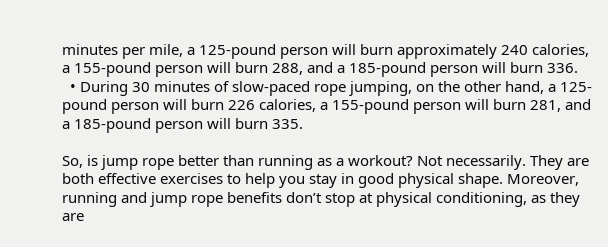minutes per mile, a 125-pound person will burn approximately 240 calories, a 155-pound person will burn 288, and a 185-pound person will burn 336.
  • During 30 minutes of slow-paced rope jumping, on the other hand, a 125-pound person will burn 226 calories, a 155-pound person will burn 281, and a 185-pound person will burn 335.

So, is jump rope better than running as a workout? Not necessarily. They are both effective exercises to help you stay in good physical shape. Moreover, running and jump rope benefits don’t stop at physical conditioning, as they are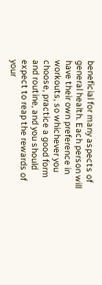beneficial for many aspects of general health. Each person will have their own preference in workouts, so whichever you choose, practice a good form and routine, and you should expect to reap the rewards of your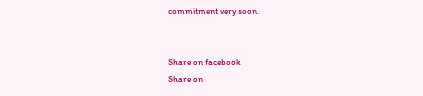commitment very soon.


Share on facebook
Share on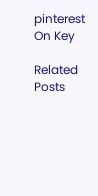pinterest
On Key

Related Posts